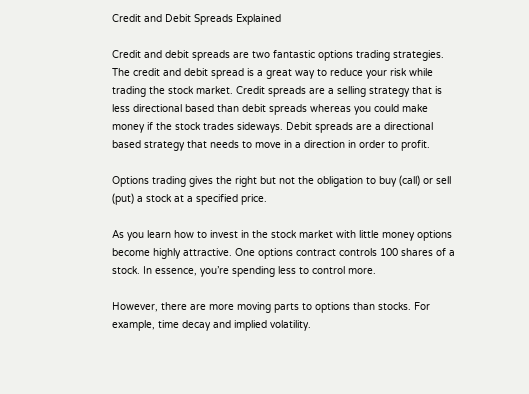Credit and Debit Spreads Explained

Credit and debit spreads are two fantastic options trading strategies. The credit and debit spread is a great way to reduce your risk while trading the stock market. Credit spreads are a selling strategy that is less directional based than debit spreads whereas you could make money if the stock trades sideways. Debit spreads are a directional based strategy that needs to move in a direction in order to profit.

Options trading gives the right but not the obligation to buy (call) or sell (put) a stock at a specified price.

As you learn how to invest in the stock market with little money options become highly attractive. One options contract controls 100 shares of a stock. In essence, you’re spending less to control more.

However, there are more moving parts to options than stocks. For example, time decay and implied volatility.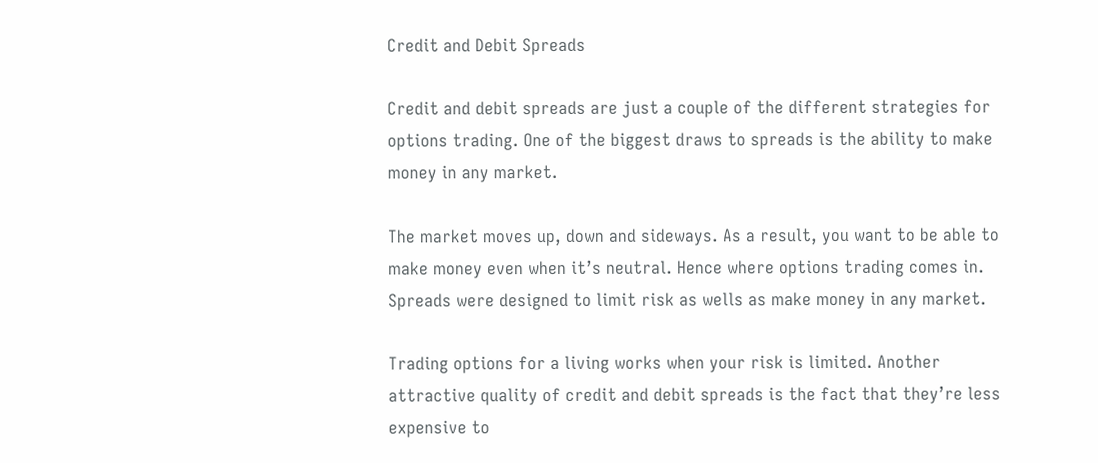Credit and Debit Spreads

Credit and debit spreads are just a couple of the different strategies for options trading. One of the biggest draws to spreads is the ability to make money in any market.

The market moves up, down and sideways. As a result, you want to be able to make money even when it’s neutral. Hence where options trading comes in. Spreads were designed to limit risk as wells as make money in any market.

Trading options for a living works when your risk is limited. Another attractive quality of credit and debit spreads is the fact that they’re less expensive to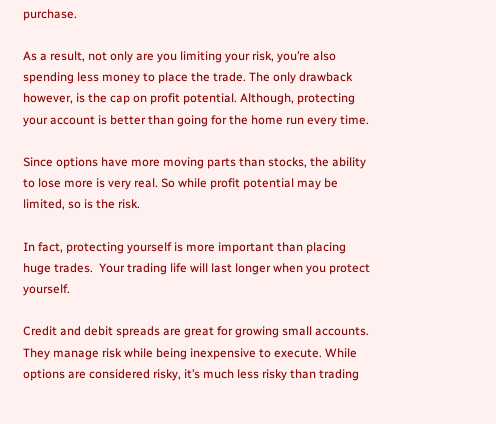purchase.

As a result, not only are you limiting your risk, you’re also spending less money to place the trade. The only drawback however, is the cap on profit potential. Although, protecting your account is better than going for the home run every time.

Since options have more moving parts than stocks, the ability to lose more is very real. So while profit potential may be limited, so is the risk.

In fact, protecting yourself is more important than placing huge trades.  Your trading life will last longer when you protect yourself.

Credit and debit spreads are great for growing small accounts. They manage risk while being inexpensive to execute. While options are considered risky, it’s much less risky than trading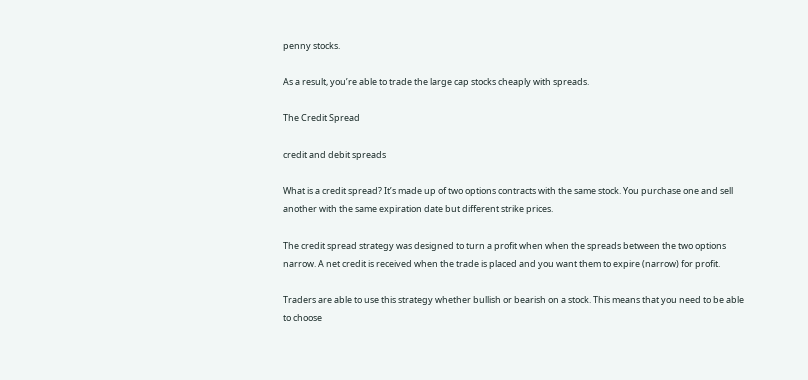penny stocks.

As a result, you’re able to trade the large cap stocks cheaply with spreads.

The Credit Spread

credit and debit spreads

What is a credit spread? It’s made up of two options contracts with the same stock. You purchase one and sell another with the same expiration date but different strike prices.

The credit spread strategy was designed to turn a profit when when the spreads between the two options narrow. A net credit is received when the trade is placed and you want them to expire (narrow) for profit.

Traders are able to use this strategy whether bullish or bearish on a stock. This means that you need to be able to choose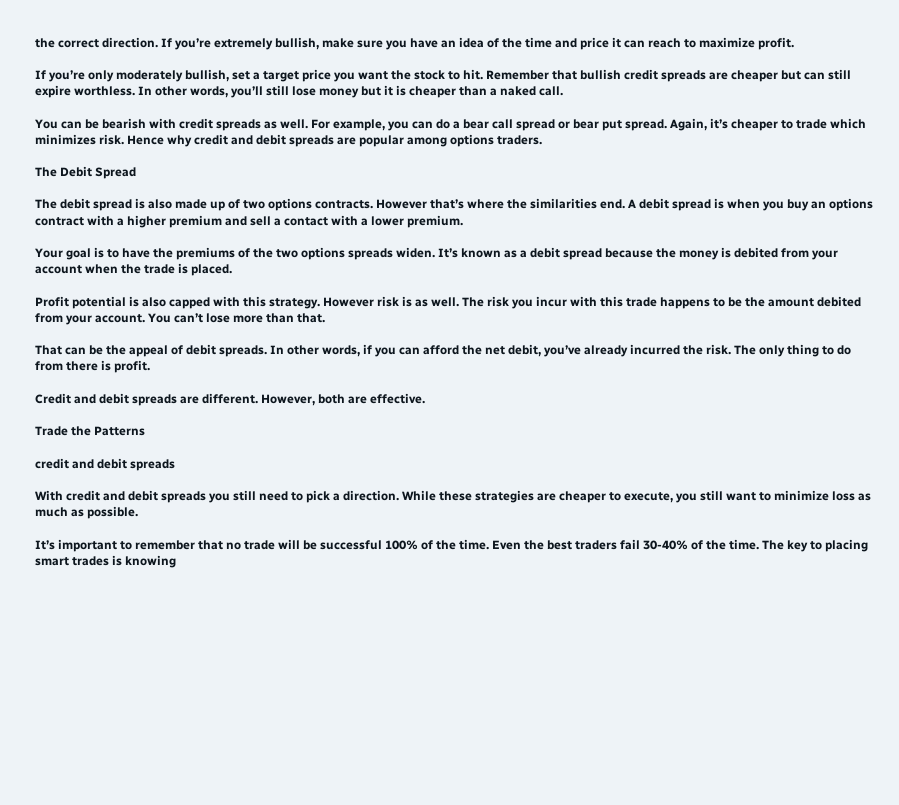the correct direction. If you’re extremely bullish, make sure you have an idea of the time and price it can reach to maximize profit.

If you’re only moderately bullish, set a target price you want the stock to hit. Remember that bullish credit spreads are cheaper but can still expire worthless. In other words, you’ll still lose money but it is cheaper than a naked call.

You can be bearish with credit spreads as well. For example, you can do a bear call spread or bear put spread. Again, it’s cheaper to trade which minimizes risk. Hence why credit and debit spreads are popular among options traders.

The Debit Spread

The debit spread is also made up of two options contracts. However that’s where the similarities end. A debit spread is when you buy an options contract with a higher premium and sell a contact with a lower premium.

Your goal is to have the premiums of the two options spreads widen. It’s known as a debit spread because the money is debited from your account when the trade is placed.

Profit potential is also capped with this strategy. However risk is as well. The risk you incur with this trade happens to be the amount debited from your account. You can’t lose more than that.

That can be the appeal of debit spreads. In other words, if you can afford the net debit, you’ve already incurred the risk. The only thing to do from there is profit.

Credit and debit spreads are different. However, both are effective.

Trade the Patterns

credit and debit spreads

With credit and debit spreads you still need to pick a direction. While these strategies are cheaper to execute, you still want to minimize loss as much as possible.

It’s important to remember that no trade will be successful 100% of the time. Even the best traders fail 30-40% of the time. The key to placing smart trades is knowing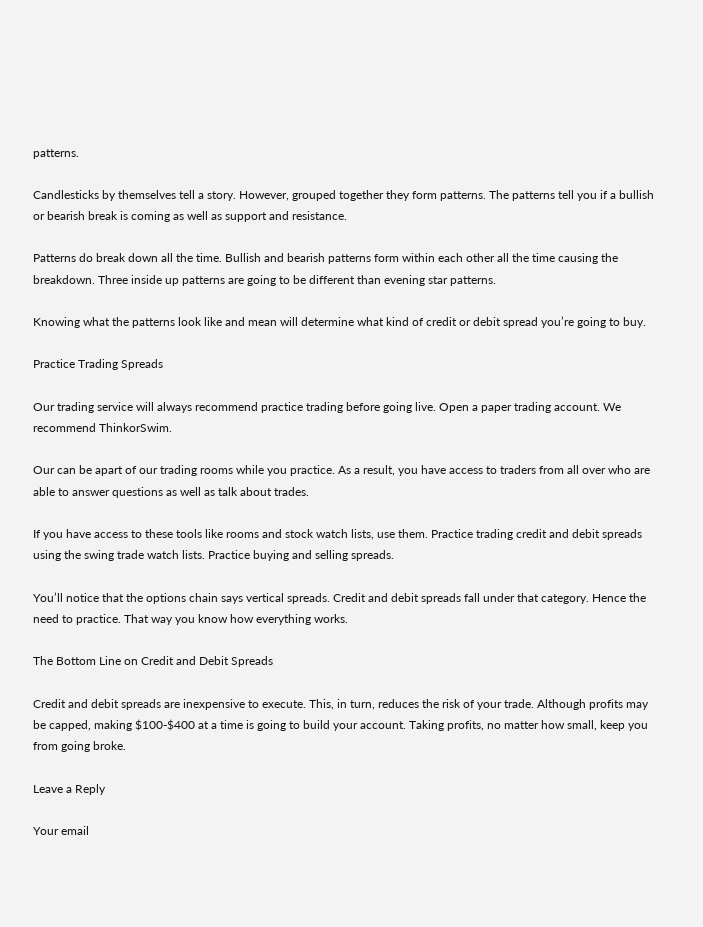patterns.

Candlesticks by themselves tell a story. However, grouped together they form patterns. The patterns tell you if a bullish or bearish break is coming as well as support and resistance.

Patterns do break down all the time. Bullish and bearish patterns form within each other all the time causing the breakdown. Three inside up patterns are going to be different than evening star patterns.

Knowing what the patterns look like and mean will determine what kind of credit or debit spread you’re going to buy.

Practice Trading Spreads

Our trading service will always recommend practice trading before going live. Open a paper trading account. We recommend ThinkorSwim.

Our can be apart of our trading rooms while you practice. As a result, you have access to traders from all over who are able to answer questions as well as talk about trades.

If you have access to these tools like rooms and stock watch lists, use them. Practice trading credit and debit spreads using the swing trade watch lists. Practice buying and selling spreads.

You’ll notice that the options chain says vertical spreads. Credit and debit spreads fall under that category. Hence the need to practice. That way you know how everything works.

The Bottom Line on Credit and Debit Spreads

Credit and debit spreads are inexpensive to execute. This, in turn, reduces the risk of your trade. Although profits may be capped, making $100-$400 at a time is going to build your account. Taking profits, no matter how small, keep you from going broke.

Leave a Reply

Your email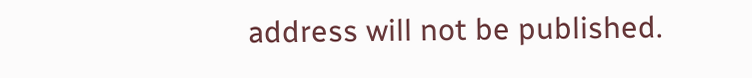address will not be published.